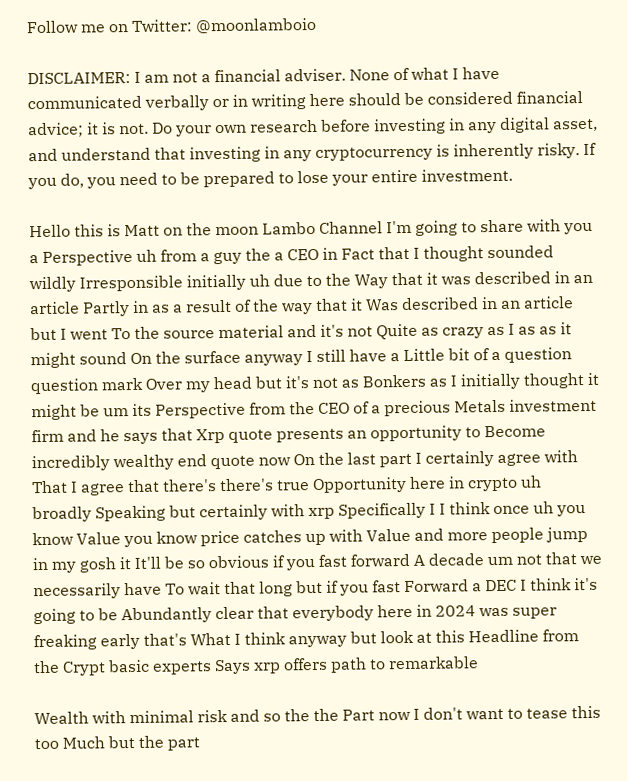Follow me on Twitter: @moonlamboio

DISCLAIMER: I am not a financial adviser. None of what I have communicated verbally or in writing here should be considered financial advice; it is not. Do your own research before investing in any digital asset, and understand that investing in any cryptocurrency is inherently risky. If you do, you need to be prepared to lose your entire investment.

Hello this is Matt on the moon Lambo Channel I'm going to share with you a Perspective uh from a guy the a CEO in Fact that I thought sounded wildly Irresponsible initially uh due to the Way that it was described in an article Partly in as a result of the way that it Was described in an article but I went To the source material and it's not Quite as crazy as I as as it might sound On the surface anyway I still have a Little bit of a question question mark Over my head but it's not as Bonkers as I initially thought it might be um its Perspective from the CEO of a precious Metals investment firm and he says that Xrp quote presents an opportunity to Become incredibly wealthy end quote now On the last part I certainly agree with That I agree that there's there's true Opportunity here in crypto uh broadly Speaking but certainly with xrp Specifically I I think once uh you know Value you know price catches up with Value and more people jump in my gosh it It'll be so obvious if you fast forward A decade um not that we necessarily have To wait that long but if you fast Forward a DEC I think it's going to be Abundantly clear that everybody here in 2024 was super freaking early that's What I think anyway but look at this Headline from the Crypt basic experts Says xrp offers path to remarkable

Wealth with minimal risk and so the the Part now I don't want to tease this too Much but the part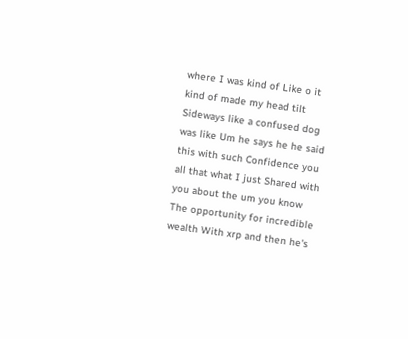where I was kind of Like o it kind of made my head tilt Sideways like a confused dog was like Um he says he he said this with such Confidence you all that what I just Shared with you about the um you know The opportunity for incredible wealth With xrp and then he's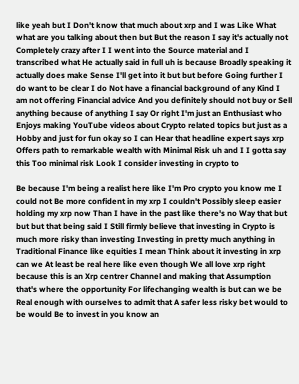like yeah but I Don't know that much about xrp and I was Like What what are you talking about then but But the reason I say it's actually not Completely crazy after I I went into the Source material and I transcribed what He actually said in full uh is because Broadly speaking it actually does make Sense I'll get into it but but before Going further I do want to be clear I do Not have a financial background of any Kind I am not offering Financial advice And you definitely should not buy or Sell anything because of anything I say Or right I'm just an Enthusiast who Enjoys making YouTube videos about Crypto related topics but just as a Hobby and just for fun okay so I can Hear that headline expert says xrp Offers path to remarkable wealth with Minimal Risk uh and I I gotta say this Too minimal risk Look I consider investing in crypto to

Be because I'm being a realist here like I'm Pro crypto you know me I could not Be more confident in my xrp I couldn't Possibly sleep easier holding my xrp now Than I have in the past like there's no Way that but but but that being said I Still firmly believe that investing in Crypto is much more risky than investing Investing in pretty much anything in Traditional Finance like equities I mean Think about it investing in xrp can we At least be real here like even though We all love xrp right because this is an Xrp centrer Channel and making that Assumption that's where the opportunity For lifechanging wealth is but can we be Real enough with ourselves to admit that A safer less risky bet would to be would Be to invest in you know an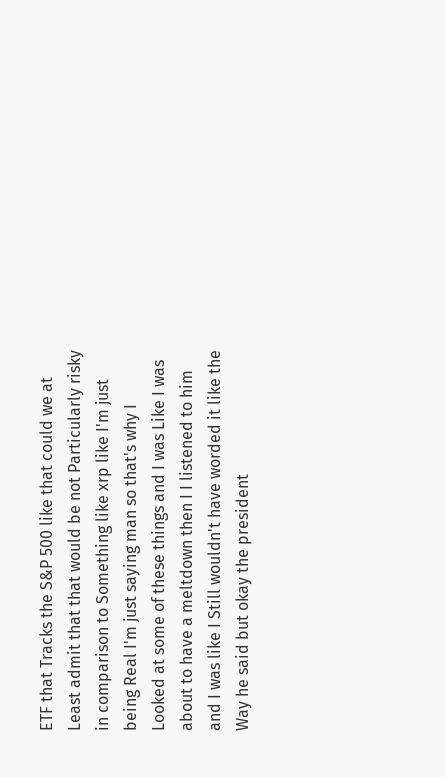ETF that Tracks the S&P 500 like that could we at Least admit that that would be not Particularly risky in comparison to Something like xrp like I'm just being Real I'm just saying man so that's why I Looked at some of these things and I was Like I was about to have a meltdown then I I listened to him and I was like I Still wouldn't have worded it like the Way he said but okay the president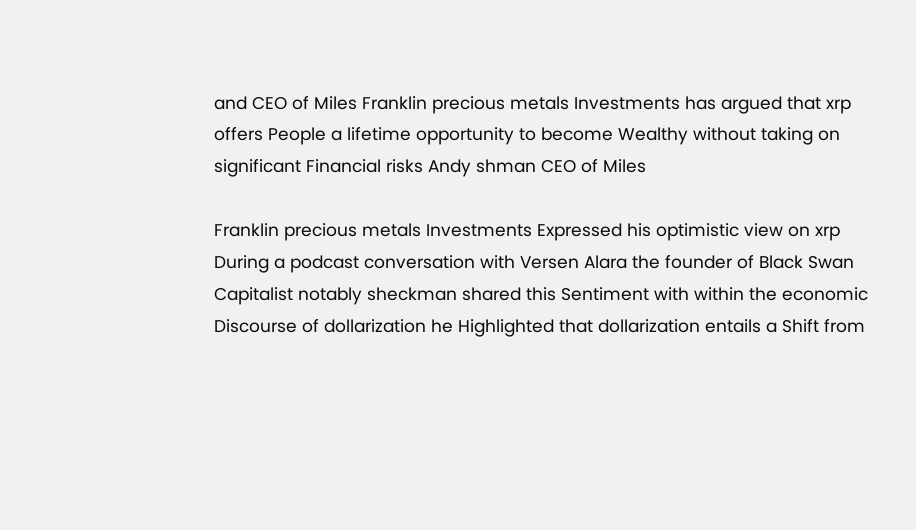and CEO of Miles Franklin precious metals Investments has argued that xrp offers People a lifetime opportunity to become Wealthy without taking on significant Financial risks Andy shman CEO of Miles

Franklin precious metals Investments Expressed his optimistic view on xrp During a podcast conversation with Versen Alara the founder of Black Swan Capitalist notably sheckman shared this Sentiment with within the economic Discourse of dollarization he Highlighted that dollarization entails a Shift from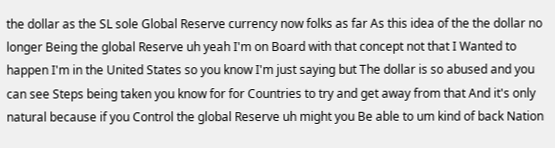the dollar as the SL sole Global Reserve currency now folks as far As this idea of the the dollar no longer Being the global Reserve uh yeah I'm on Board with that concept not that I Wanted to happen I'm in the United States so you know I'm just saying but The dollar is so abused and you can see Steps being taken you know for for Countries to try and get away from that And it's only natural because if you Control the global Reserve uh might you Be able to um kind of back Nation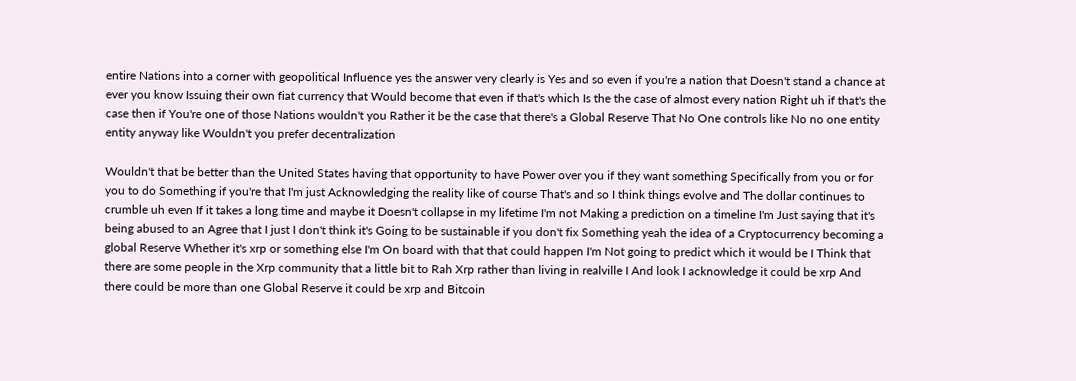entire Nations into a corner with geopolitical Influence yes the answer very clearly is Yes and so even if you're a nation that Doesn't stand a chance at ever you know Issuing their own fiat currency that Would become that even if that's which Is the the case of almost every nation Right uh if that's the case then if You're one of those Nations wouldn't you Rather it be the case that there's a Global Reserve That No One controls like No no one entity entity anyway like Wouldn't you prefer decentralization

Wouldn't that be better than the United States having that opportunity to have Power over you if they want something Specifically from you or for you to do Something if you're that I'm just Acknowledging the reality like of course That's and so I think things evolve and The dollar continues to crumble uh even If it takes a long time and maybe it Doesn't collapse in my lifetime I'm not Making a prediction on a timeline I'm Just saying that it's being abused to an Agree that I just I don't think it's Going to be sustainable if you don't fix Something yeah the idea of a Cryptocurrency becoming a global Reserve Whether it's xrp or something else I'm On board with that that could happen I'm Not going to predict which it would be I Think that there are some people in the Xrp community that a little bit to Rah Xrp rather than living in realville I And look I acknowledge it could be xrp And there could be more than one Global Reserve it could be xrp and Bitcoin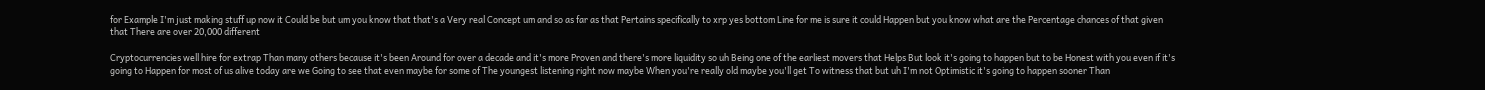for Example I'm just making stuff up now it Could be but um you know that that's a Very real Concept um and so as far as that Pertains specifically to xrp yes bottom Line for me is sure it could Happen but you know what are the Percentage chances of that given that There are over 20,000 different

Cryptocurrencies well hire for extrap Than many others because it's been Around for over a decade and it's more Proven and there's more liquidity so uh Being one of the earliest movers that Helps But look it's going to happen but to be Honest with you even if it's going to Happen for most of us alive today are we Going to see that even maybe for some of The youngest listening right now maybe When you're really old maybe you'll get To witness that but uh I'm not Optimistic it's going to happen sooner Than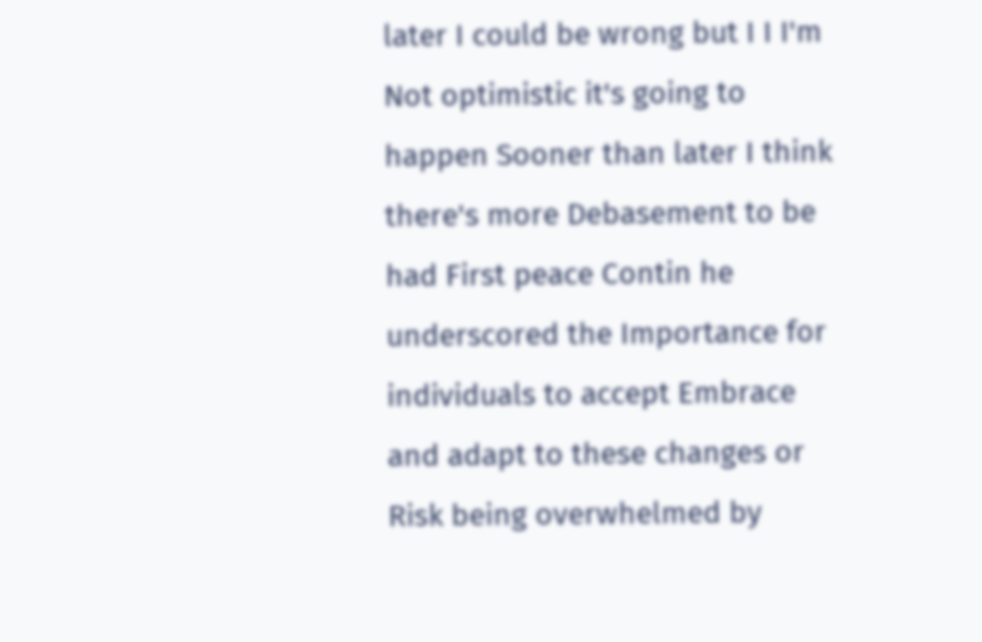later I could be wrong but I I I'm Not optimistic it's going to happen Sooner than later I think there's more Debasement to be had First peace Contin he underscored the Importance for individuals to accept Embrace and adapt to these changes or Risk being overwhelmed by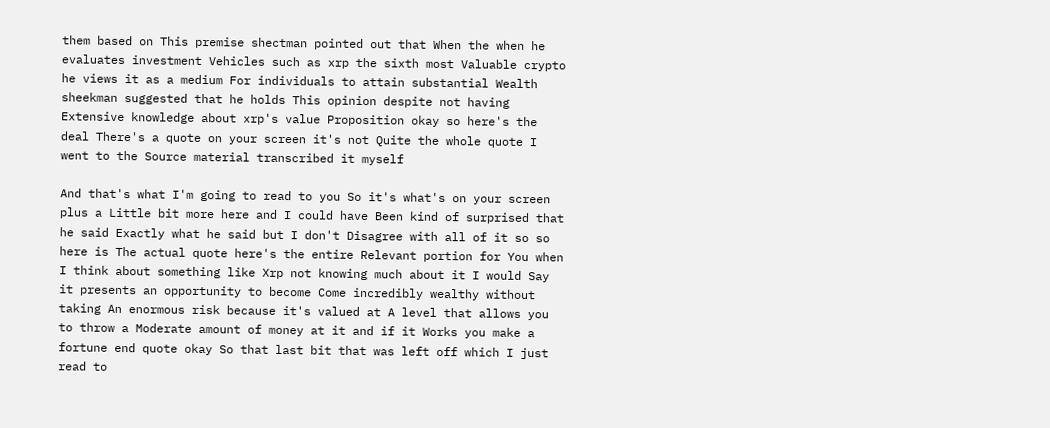them based on This premise shectman pointed out that When the when he evaluates investment Vehicles such as xrp the sixth most Valuable crypto he views it as a medium For individuals to attain substantial Wealth sheekman suggested that he holds This opinion despite not having Extensive knowledge about xrp's value Proposition okay so here's the deal There's a quote on your screen it's not Quite the whole quote I went to the Source material transcribed it myself

And that's what I'm going to read to you So it's what's on your screen plus a Little bit more here and I could have Been kind of surprised that he said Exactly what he said but I don't Disagree with all of it so so here is The actual quote here's the entire Relevant portion for You when I think about something like Xrp not knowing much about it I would Say it presents an opportunity to become Come incredibly wealthy without taking An enormous risk because it's valued at A level that allows you to throw a Moderate amount of money at it and if it Works you make a fortune end quote okay So that last bit that was left off which I just read to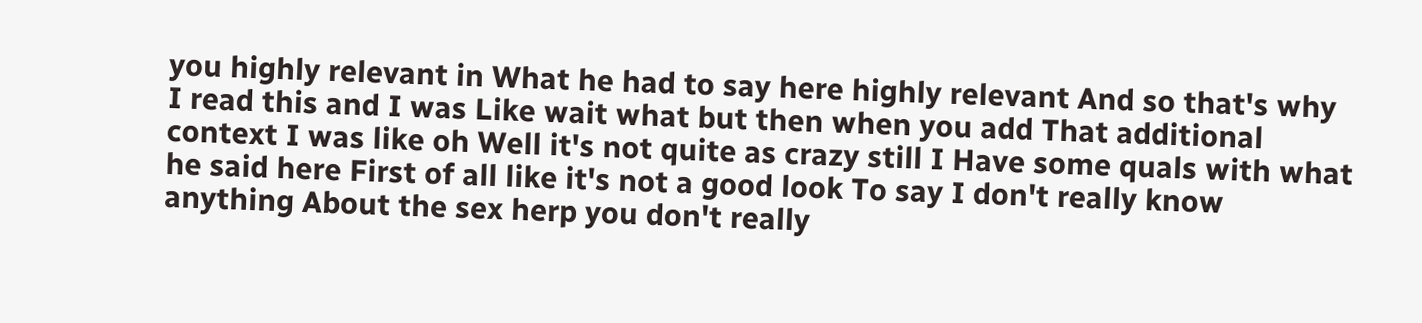you highly relevant in What he had to say here highly relevant And so that's why I read this and I was Like wait what but then when you add That additional context I was like oh Well it's not quite as crazy still I Have some quals with what he said here First of all like it's not a good look To say I don't really know anything About the sex herp you don't really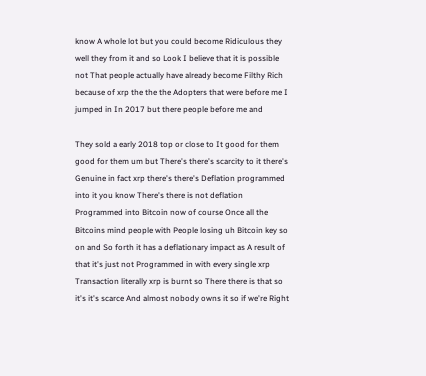know A whole lot but you could become Ridiculous they well they from it and so Look I believe that it is possible not That people actually have already become Filthy Rich because of xrp the the the Adopters that were before me I jumped in In 2017 but there people before me and

They sold a early 2018 top or close to It good for them good for them um but There's there's scarcity to it there's Genuine in fact xrp there's there's Deflation programmed into it you know There's there is not deflation Programmed into Bitcoin now of course Once all the Bitcoins mind people with People losing uh Bitcoin key so on and So forth it has a deflationary impact as A result of that it's just not Programmed in with every single xrp Transaction literally xrp is burnt so There there is that so it's it's scarce And almost nobody owns it so if we're Right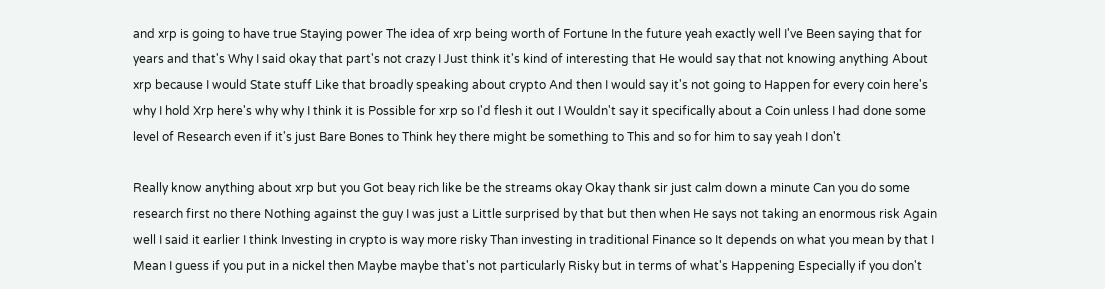and xrp is going to have true Staying power The idea of xrp being worth of Fortune In the future yeah exactly well I've Been saying that for years and that's Why I said okay that part's not crazy I Just think it's kind of interesting that He would say that not knowing anything About xrp because I would State stuff Like that broadly speaking about crypto And then I would say it's not going to Happen for every coin here's why I hold Xrp here's why why I think it is Possible for xrp so I'd flesh it out I Wouldn't say it specifically about a Coin unless I had done some level of Research even if it's just Bare Bones to Think hey there might be something to This and so for him to say yeah I don't

Really know anything about xrp but you Got beay rich like be the streams okay Okay thank sir just calm down a minute Can you do some research first no there Nothing against the guy I was just a Little surprised by that but then when He says not taking an enormous risk Again well I said it earlier I think Investing in crypto is way more risky Than investing in traditional Finance so It depends on what you mean by that I Mean I guess if you put in a nickel then Maybe maybe that's not particularly Risky but in terms of what's Happening Especially if you don't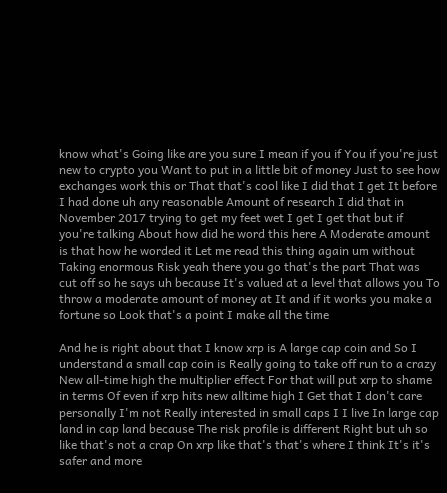know what's Going like are you sure I mean if you if You if you're just new to crypto you Want to put in a little bit of money Just to see how exchanges work this or That that's cool like I did that I get It before I had done uh any reasonable Amount of research I did that in November 2017 trying to get my feet wet I get I get that but if you're talking About how did he word this here A Moderate amount is that how he worded it Let me read this thing again um without Taking enormous Risk yeah there you go that's the part That was cut off so he says uh because It's valued at a level that allows you To throw a moderate amount of money at It and if it works you make a fortune so Look that's a point I make all the time

And he is right about that I know xrp is A large cap coin and So I understand a small cap coin is Really going to take off run to a crazy New all-time high the multiplier effect For that will put xrp to shame in terms Of even if xrp hits new alltime high I Get that I don't care personally I'm not Really interested in small caps I I live In large cap land in cap land because The risk profile is different Right but uh so like that's not a crap On xrp like that's that's where I think It's it's safer and more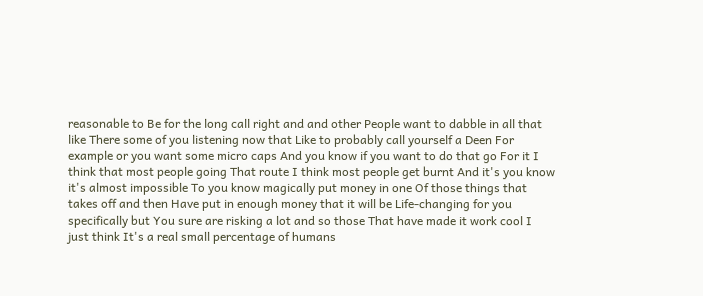reasonable to Be for the long call right and and other People want to dabble in all that like There some of you listening now that Like to probably call yourself a Deen For example or you want some micro caps And you know if you want to do that go For it I think that most people going That route I think most people get burnt And it's you know it's almost impossible To you know magically put money in one Of those things that takes off and then Have put in enough money that it will be Life-changing for you specifically but You sure are risking a lot and so those That have made it work cool I just think It's a real small percentage of humans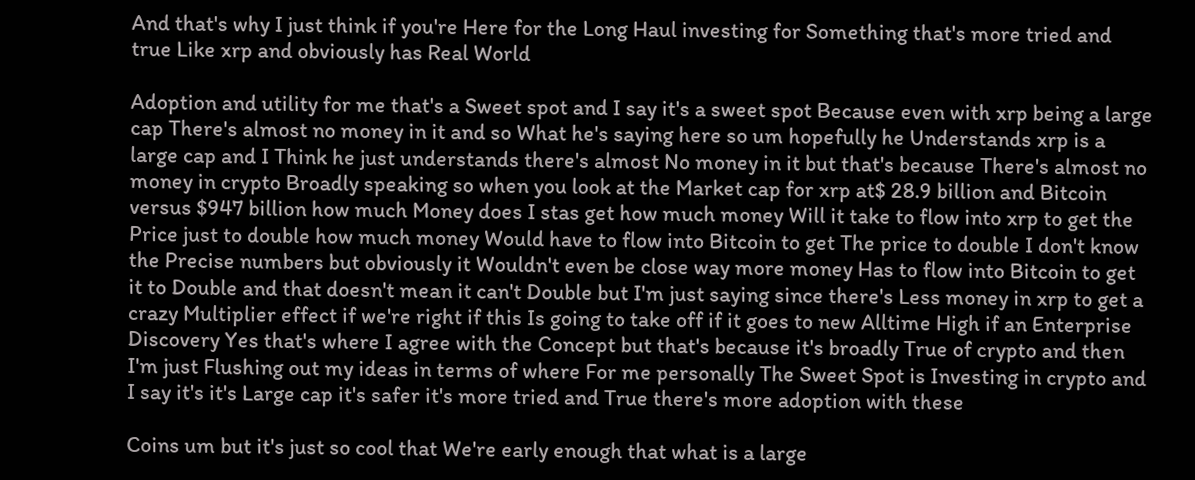And that's why I just think if you're Here for the Long Haul investing for Something that's more tried and true Like xrp and obviously has Real World

Adoption and utility for me that's a Sweet spot and I say it's a sweet spot Because even with xrp being a large cap There's almost no money in it and so What he's saying here so um hopefully he Understands xrp is a large cap and I Think he just understands there's almost No money in it but that's because There's almost no money in crypto Broadly speaking so when you look at the Market cap for xrp at$ 28.9 billion and Bitcoin versus $947 billion how much Money does I stas get how much money Will it take to flow into xrp to get the Price just to double how much money Would have to flow into Bitcoin to get The price to double I don't know the Precise numbers but obviously it Wouldn't even be close way more money Has to flow into Bitcoin to get it to Double and that doesn't mean it can't Double but I'm just saying since there's Less money in xrp to get a crazy Multiplier effect if we're right if this Is going to take off if it goes to new Alltime High if an Enterprise Discovery Yes that's where I agree with the Concept but that's because it's broadly True of crypto and then I'm just Flushing out my ideas in terms of where For me personally The Sweet Spot is Investing in crypto and I say it's it's Large cap it's safer it's more tried and True there's more adoption with these

Coins um but it's just so cool that We're early enough that what is a large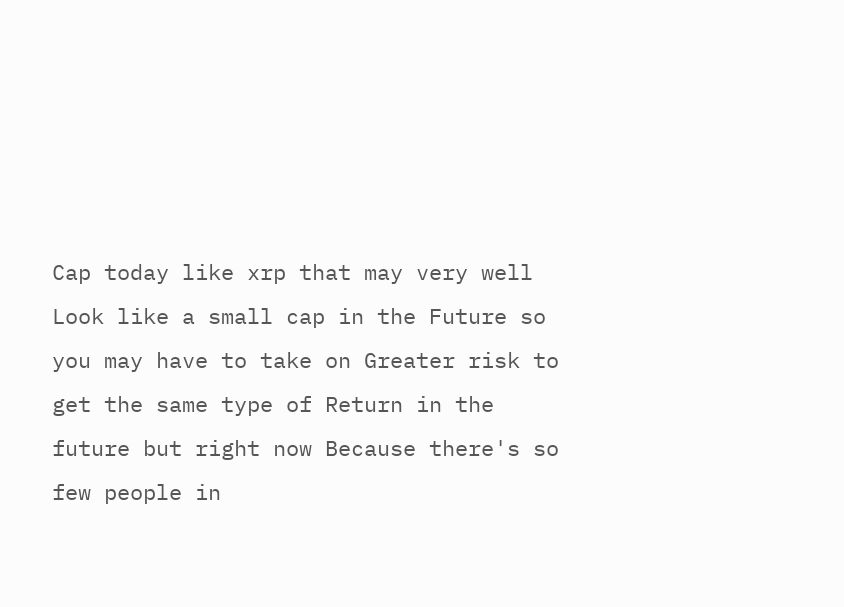Cap today like xrp that may very well Look like a small cap in the Future so you may have to take on Greater risk to get the same type of Return in the future but right now Because there's so few people in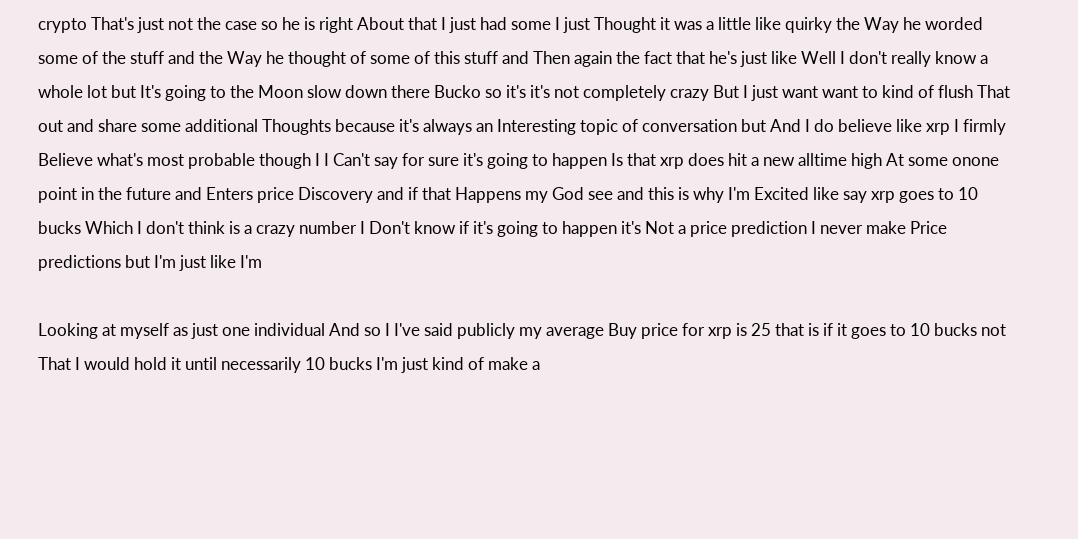crypto That's just not the case so he is right About that I just had some I just Thought it was a little like quirky the Way he worded some of the stuff and the Way he thought of some of this stuff and Then again the fact that he's just like Well I don't really know a whole lot but It's going to the Moon slow down there Bucko so it's it's not completely crazy But I just want want to kind of flush That out and share some additional Thoughts because it's always an Interesting topic of conversation but And I do believe like xrp I firmly Believe what's most probable though I I Can't say for sure it's going to happen Is that xrp does hit a new alltime high At some onone point in the future and Enters price Discovery and if that Happens my God see and this is why I'm Excited like say xrp goes to 10 bucks Which I don't think is a crazy number I Don't know if it's going to happen it's Not a price prediction I never make Price predictions but I'm just like I'm

Looking at myself as just one individual And so I I've said publicly my average Buy price for xrp is 25 that is if it goes to 10 bucks not That I would hold it until necessarily 10 bucks I'm just kind of make a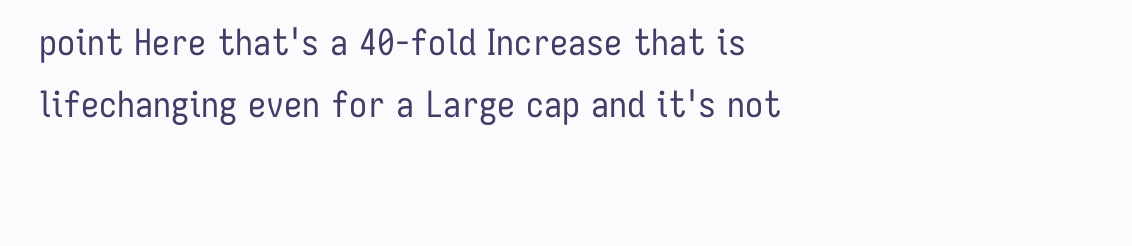point Here that's a 40-fold Increase that is lifechanging even for a Large cap and it's not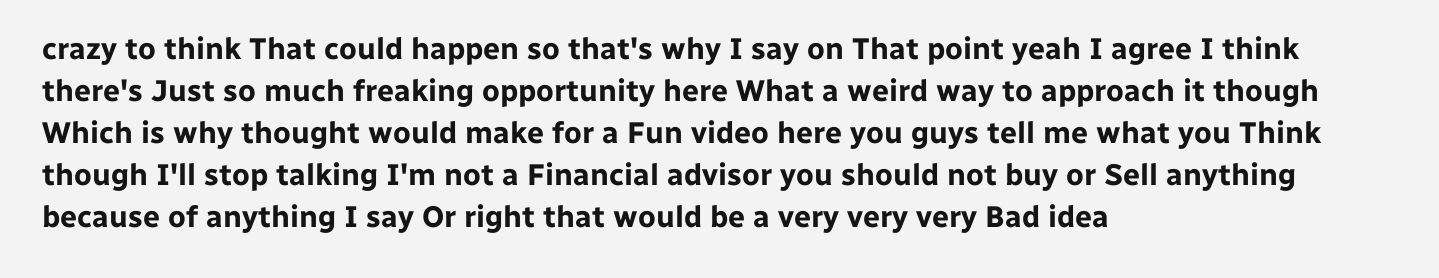crazy to think That could happen so that's why I say on That point yeah I agree I think there's Just so much freaking opportunity here What a weird way to approach it though Which is why thought would make for a Fun video here you guys tell me what you Think though I'll stop talking I'm not a Financial advisor you should not buy or Sell anything because of anything I say Or right that would be a very very very Bad idea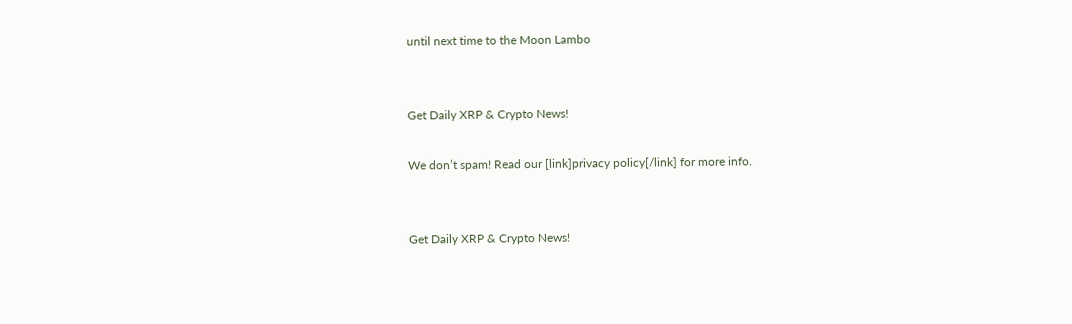until next time to the Moon Lambo


Get Daily XRP & Crypto News!

We don’t spam! Read our [link]privacy policy[/link] for more info.


Get Daily XRP & Crypto News!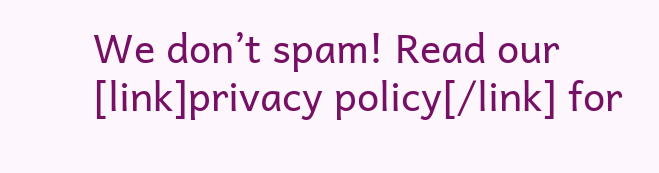We don’t spam! Read our [link]privacy policy[/link] for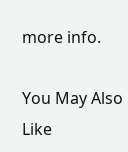more info.

You May Also Like